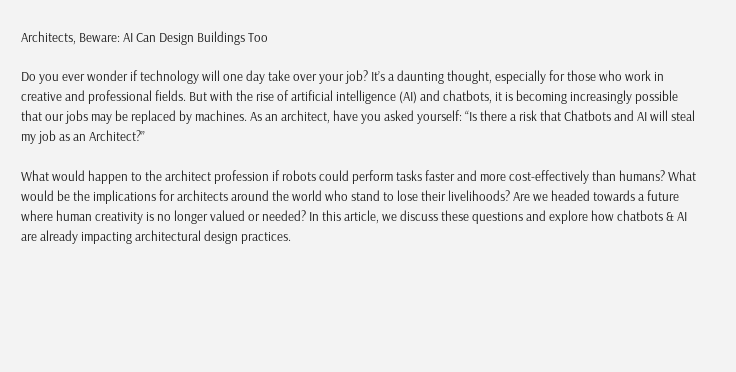Architects, Beware: AI Can Design Buildings Too

Do you ever wonder if technology will one day take over your job? It’s a daunting thought, especially for those who work in creative and professional fields. But with the rise of artificial intelligence (AI) and chatbots, it is becoming increasingly possible that our jobs may be replaced by machines. As an architect, have you asked yourself: “Is there a risk that Chatbots and AI will steal my job as an Architect?”

What would happen to the architect profession if robots could perform tasks faster and more cost-effectively than humans? What would be the implications for architects around the world who stand to lose their livelihoods? Are we headed towards a future where human creativity is no longer valued or needed? In this article, we discuss these questions and explore how chatbots & AI are already impacting architectural design practices.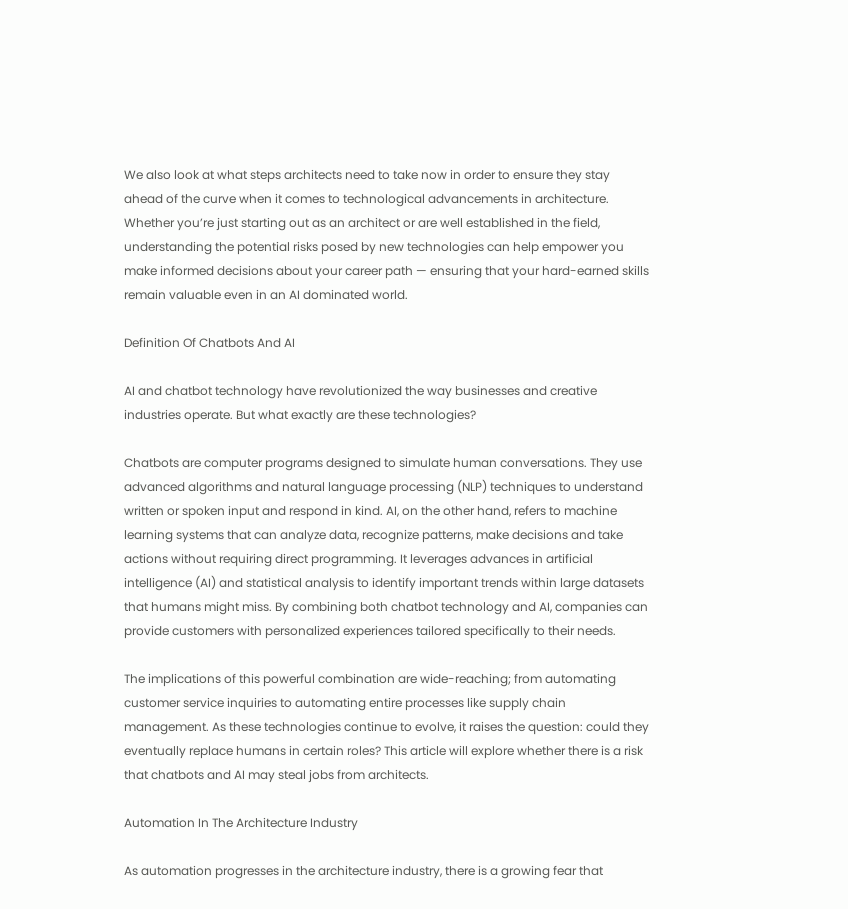We also look at what steps architects need to take now in order to ensure they stay ahead of the curve when it comes to technological advancements in architecture. Whether you’re just starting out as an architect or are well established in the field, understanding the potential risks posed by new technologies can help empower you make informed decisions about your career path — ensuring that your hard-earned skills remain valuable even in an AI dominated world.

Definition Of Chatbots And AI

AI and chatbot technology have revolutionized the way businesses and creative industries operate. But what exactly are these technologies?

Chatbots are computer programs designed to simulate human conversations. They use advanced algorithms and natural language processing (NLP) techniques to understand written or spoken input and respond in kind. AI, on the other hand, refers to machine learning systems that can analyze data, recognize patterns, make decisions and take actions without requiring direct programming. It leverages advances in artificial intelligence (AI) and statistical analysis to identify important trends within large datasets that humans might miss. By combining both chatbot technology and AI, companies can provide customers with personalized experiences tailored specifically to their needs.

The implications of this powerful combination are wide-reaching; from automating customer service inquiries to automating entire processes like supply chain management. As these technologies continue to evolve, it raises the question: could they eventually replace humans in certain roles? This article will explore whether there is a risk that chatbots and AI may steal jobs from architects.

Automation In The Architecture Industry

As automation progresses in the architecture industry, there is a growing fear that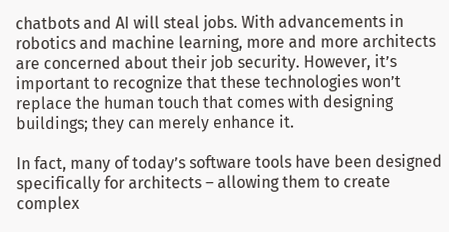chatbots and AI will steal jobs. With advancements in robotics and machine learning, more and more architects are concerned about their job security. However, it’s important to recognize that these technologies won’t replace the human touch that comes with designing buildings; they can merely enhance it.

In fact, many of today’s software tools have been designed specifically for architects – allowing them to create complex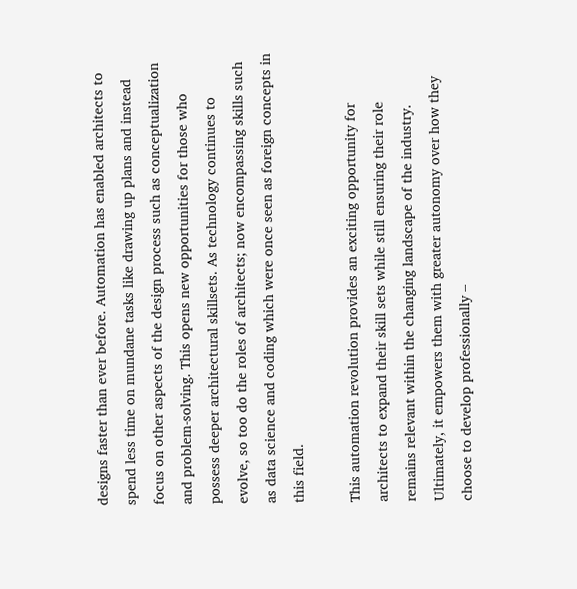designs faster than ever before. Automation has enabled architects to spend less time on mundane tasks like drawing up plans and instead focus on other aspects of the design process such as conceptualization and problem-solving. This opens new opportunities for those who possess deeper architectural skillsets. As technology continues to evolve, so too do the roles of architects; now encompassing skills such as data science and coding which were once seen as foreign concepts in this field.

This automation revolution provides an exciting opportunity for architects to expand their skill sets while still ensuring their role remains relevant within the changing landscape of the industry. Ultimately, it empowers them with greater autonomy over how they choose to develop professionally –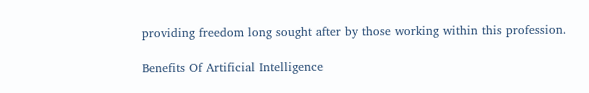providing freedom long sought after by those working within this profession.

Benefits Of Artificial Intelligence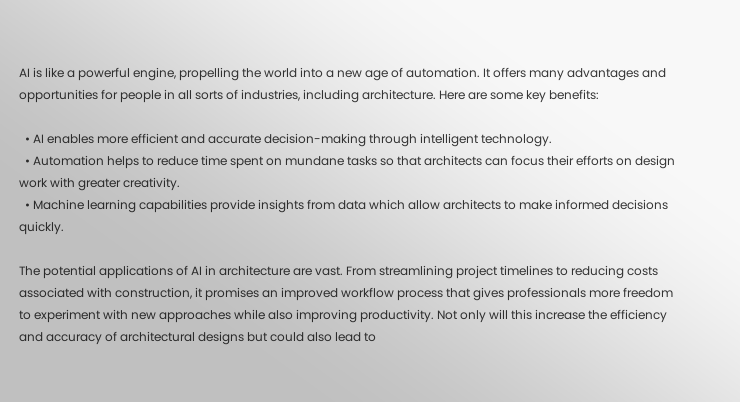AI is like a powerful engine, propelling the world into a new age of automation. It offers many advantages and opportunities for people in all sorts of industries, including architecture. Here are some key benefits:

  • AI enables more efficient and accurate decision-making through intelligent technology.
  • Automation helps to reduce time spent on mundane tasks so that architects can focus their efforts on design work with greater creativity.
  • Machine learning capabilities provide insights from data which allow architects to make informed decisions quickly.

The potential applications of AI in architecture are vast. From streamlining project timelines to reducing costs associated with construction, it promises an improved workflow process that gives professionals more freedom to experiment with new approaches while also improving productivity. Not only will this increase the efficiency and accuracy of architectural designs but could also lead to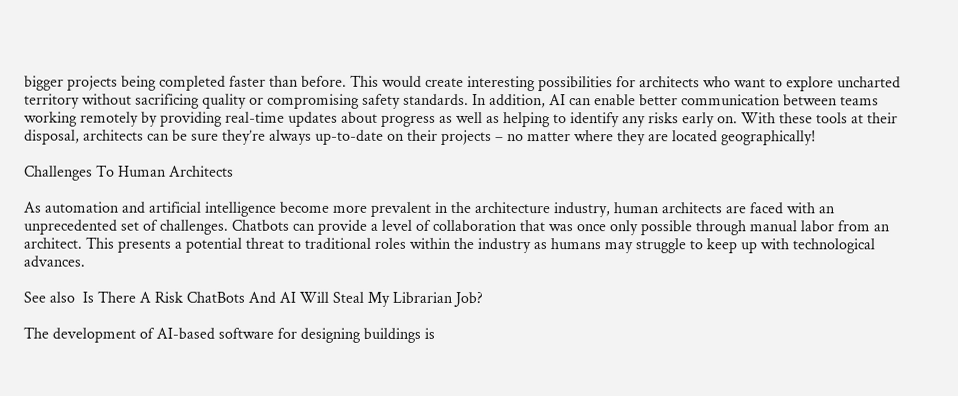bigger projects being completed faster than before. This would create interesting possibilities for architects who want to explore uncharted territory without sacrificing quality or compromising safety standards. In addition, AI can enable better communication between teams working remotely by providing real-time updates about progress as well as helping to identify any risks early on. With these tools at their disposal, architects can be sure they’re always up-to-date on their projects – no matter where they are located geographically!

Challenges To Human Architects

As automation and artificial intelligence become more prevalent in the architecture industry, human architects are faced with an unprecedented set of challenges. Chatbots can provide a level of collaboration that was once only possible through manual labor from an architect. This presents a potential threat to traditional roles within the industry as humans may struggle to keep up with technological advances.

See also  Is There A Risk ChatBots And AI Will Steal My Librarian Job?

The development of AI-based software for designing buildings is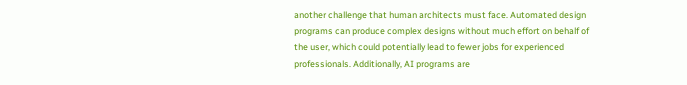another challenge that human architects must face. Automated design programs can produce complex designs without much effort on behalf of the user, which could potentially lead to fewer jobs for experienced professionals. Additionally, AI programs are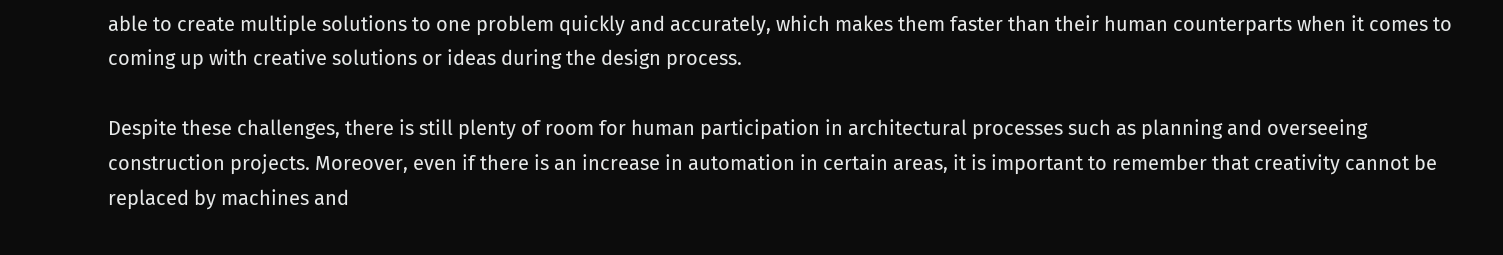able to create multiple solutions to one problem quickly and accurately, which makes them faster than their human counterparts when it comes to coming up with creative solutions or ideas during the design process.

Despite these challenges, there is still plenty of room for human participation in architectural processes such as planning and overseeing construction projects. Moreover, even if there is an increase in automation in certain areas, it is important to remember that creativity cannot be replaced by machines and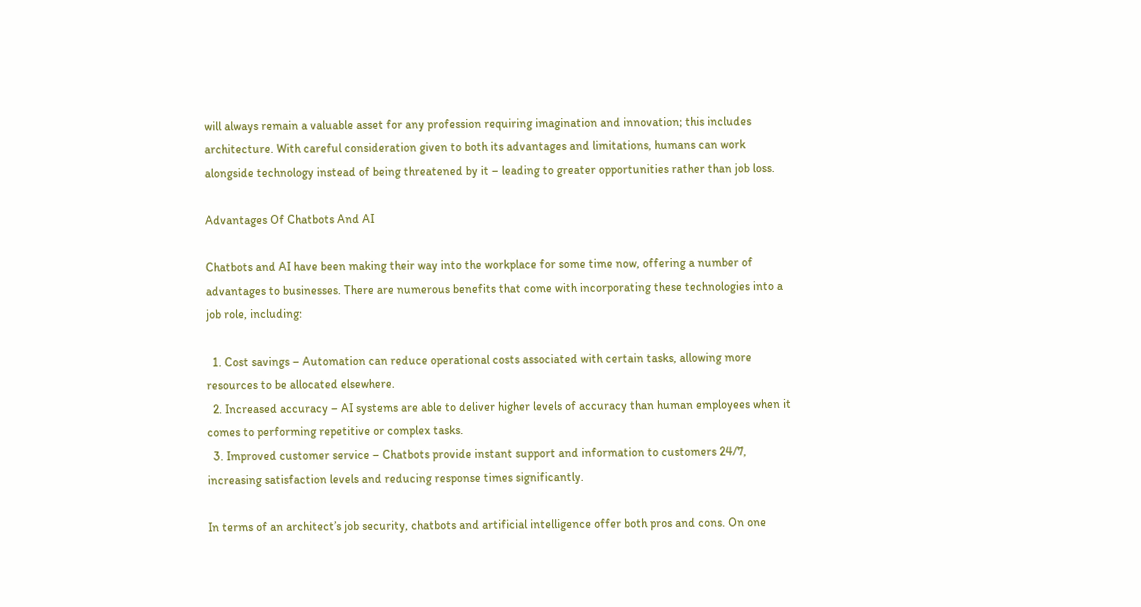will always remain a valuable asset for any profession requiring imagination and innovation; this includes architecture. With careful consideration given to both its advantages and limitations, humans can work alongside technology instead of being threatened by it – leading to greater opportunities rather than job loss.

Advantages Of Chatbots And AI

Chatbots and AI have been making their way into the workplace for some time now, offering a number of advantages to businesses. There are numerous benefits that come with incorporating these technologies into a job role, including:

  1. Cost savings – Automation can reduce operational costs associated with certain tasks, allowing more resources to be allocated elsewhere.
  2. Increased accuracy – AI systems are able to deliver higher levels of accuracy than human employees when it comes to performing repetitive or complex tasks.
  3. Improved customer service – Chatbots provide instant support and information to customers 24/7, increasing satisfaction levels and reducing response times significantly.

In terms of an architect’s job security, chatbots and artificial intelligence offer both pros and cons. On one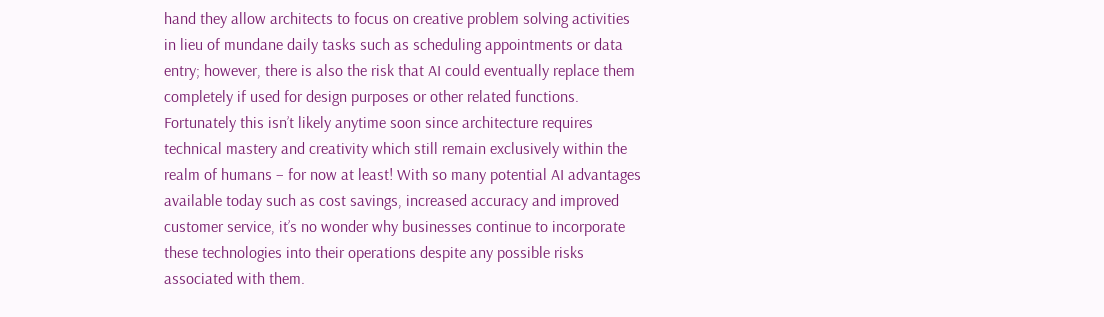hand they allow architects to focus on creative problem solving activities in lieu of mundane daily tasks such as scheduling appointments or data entry; however, there is also the risk that AI could eventually replace them completely if used for design purposes or other related functions. Fortunately this isn’t likely anytime soon since architecture requires technical mastery and creativity which still remain exclusively within the realm of humans – for now at least! With so many potential AI advantages available today such as cost savings, increased accuracy and improved customer service, it’s no wonder why businesses continue to incorporate these technologies into their operations despite any possible risks associated with them.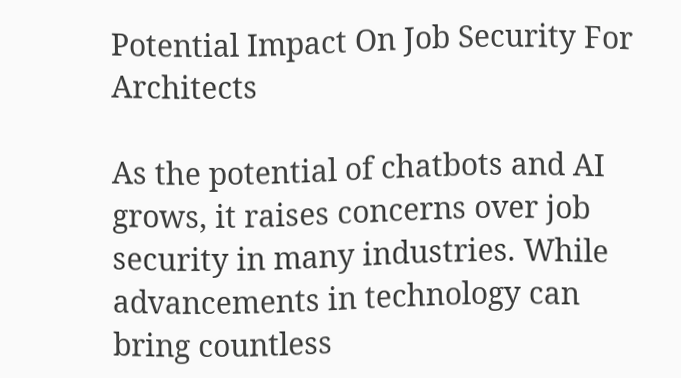Potential Impact On Job Security For Architects

As the potential of chatbots and AI grows, it raises concerns over job security in many industries. While advancements in technology can bring countless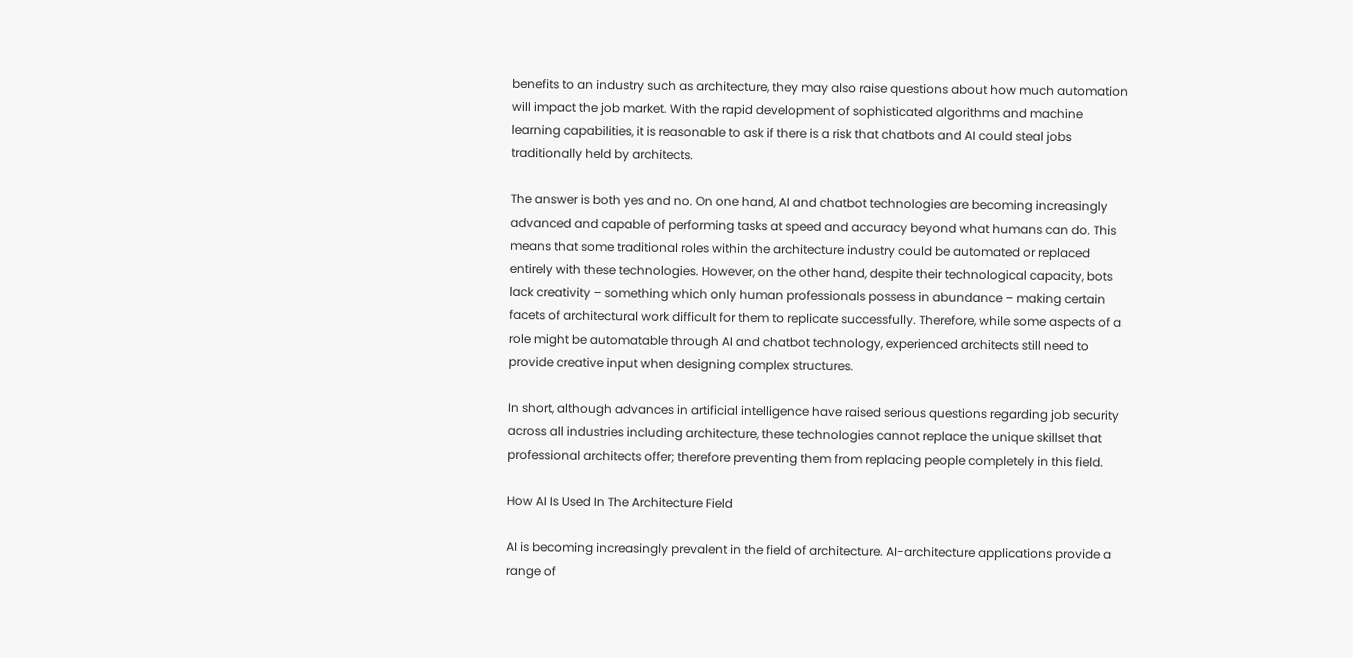benefits to an industry such as architecture, they may also raise questions about how much automation will impact the job market. With the rapid development of sophisticated algorithms and machine learning capabilities, it is reasonable to ask if there is a risk that chatbots and AI could steal jobs traditionally held by architects.

The answer is both yes and no. On one hand, AI and chatbot technologies are becoming increasingly advanced and capable of performing tasks at speed and accuracy beyond what humans can do. This means that some traditional roles within the architecture industry could be automated or replaced entirely with these technologies. However, on the other hand, despite their technological capacity, bots lack creativity – something which only human professionals possess in abundance – making certain facets of architectural work difficult for them to replicate successfully. Therefore, while some aspects of a role might be automatable through AI and chatbot technology, experienced architects still need to provide creative input when designing complex structures.

In short, although advances in artificial intelligence have raised serious questions regarding job security across all industries including architecture, these technologies cannot replace the unique skillset that professional architects offer; therefore preventing them from replacing people completely in this field.

How AI Is Used In The Architecture Field

AI is becoming increasingly prevalent in the field of architecture. AI-architecture applications provide a range of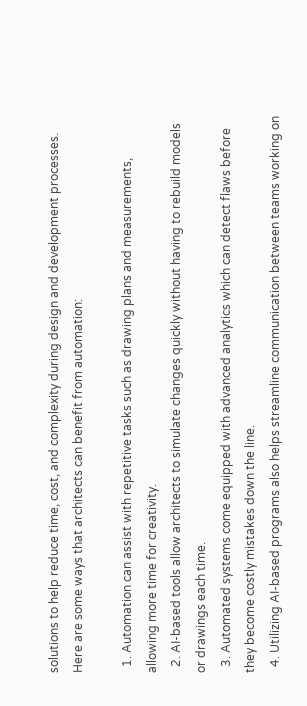solutions to help reduce time, cost, and complexity during design and development processes. Here are some ways that architects can benefit from automation:

  1. Automation can assist with repetitive tasks such as drawing plans and measurements, allowing more time for creativity.
  2. AI-based tools allow architects to simulate changes quickly without having to rebuild models or drawings each time.
  3. Automated systems come equipped with advanced analytics which can detect flaws before they become costly mistakes down the line.
  4. Utilizing AI-based programs also helps streamline communication between teams working on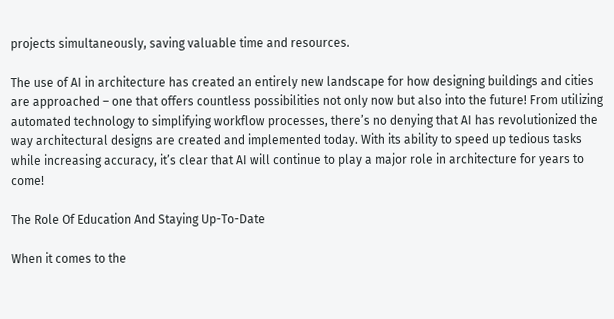projects simultaneously, saving valuable time and resources.

The use of AI in architecture has created an entirely new landscape for how designing buildings and cities are approached – one that offers countless possibilities not only now but also into the future! From utilizing automated technology to simplifying workflow processes, there’s no denying that AI has revolutionized the way architectural designs are created and implemented today. With its ability to speed up tedious tasks while increasing accuracy, it’s clear that AI will continue to play a major role in architecture for years to come!

The Role Of Education And Staying Up-To-Date

When it comes to the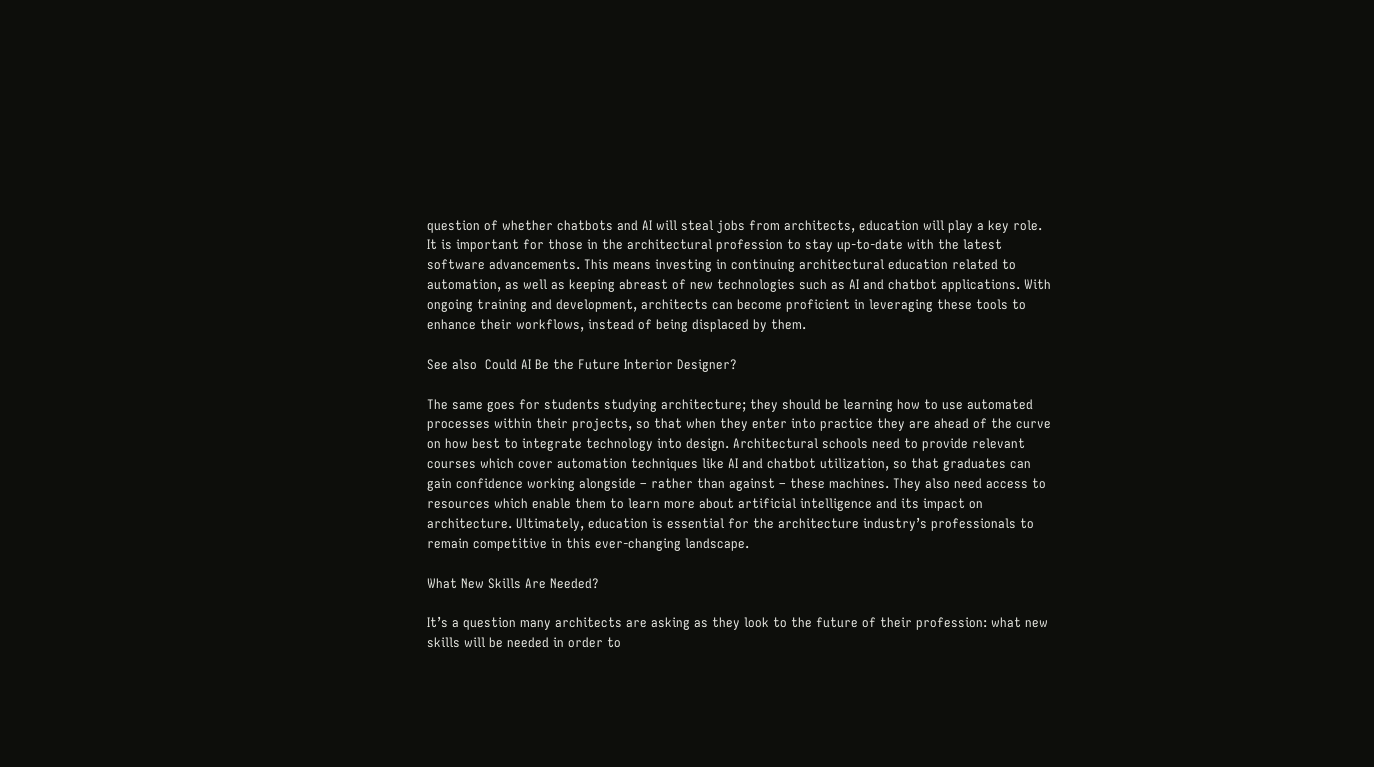question of whether chatbots and AI will steal jobs from architects, education will play a key role. It is important for those in the architectural profession to stay up-to-date with the latest software advancements. This means investing in continuing architectural education related to automation, as well as keeping abreast of new technologies such as AI and chatbot applications. With ongoing training and development, architects can become proficient in leveraging these tools to enhance their workflows, instead of being displaced by them.

See also  Could AI Be the Future Interior Designer?

The same goes for students studying architecture; they should be learning how to use automated processes within their projects, so that when they enter into practice they are ahead of the curve on how best to integrate technology into design. Architectural schools need to provide relevant courses which cover automation techniques like AI and chatbot utilization, so that graduates can gain confidence working alongside – rather than against – these machines. They also need access to resources which enable them to learn more about artificial intelligence and its impact on architecture. Ultimately, education is essential for the architecture industry’s professionals to remain competitive in this ever-changing landscape.

What New Skills Are Needed?

It’s a question many architects are asking as they look to the future of their profession: what new skills will be needed in order to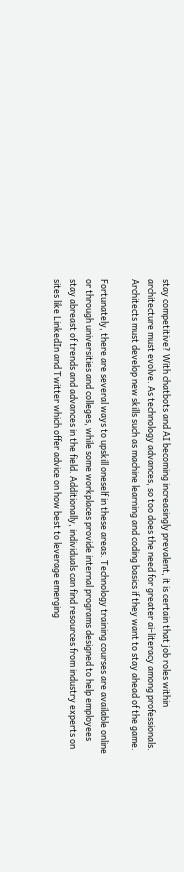stay competitive? With chatbots and AI becoming increasingly prevalent, it is certain that job roles within architecture must evolve. As technology advances, so too does the need for greater ai-literacy among professionals. Architects must develop new skills such as machine learning and coding basics if they want to stay ahead of the game.

Fortunately, there are several ways to upskill oneself in these areas. Technology training courses are available online or through universities and colleges, while some workplaces provide internal programs designed to help employees stay abreast of trends and advances in the field. Additionally, individuals can find resources from industry experts on sites like LinkedIn and Twitter which offer advice on how best to leverage emerging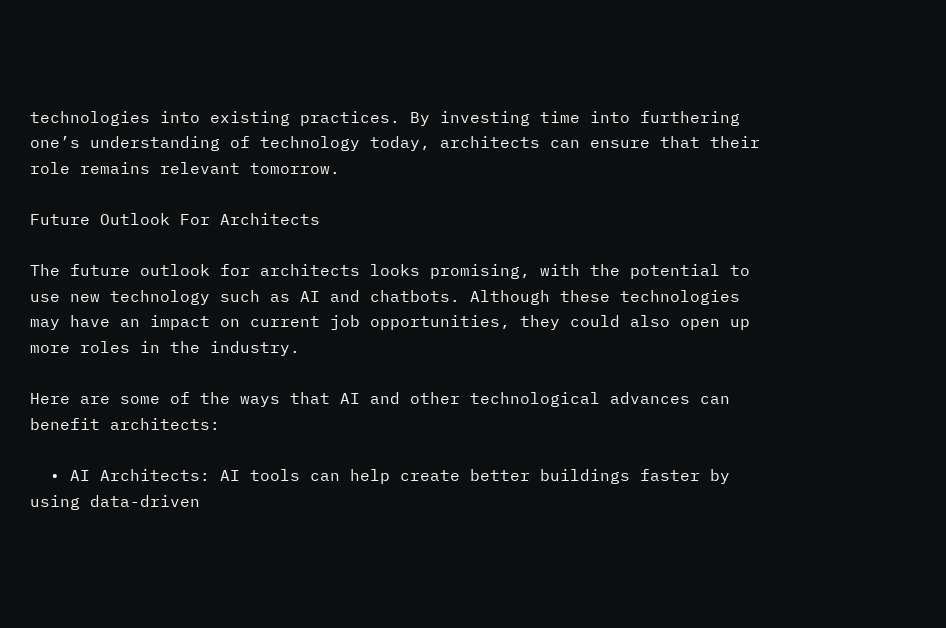technologies into existing practices. By investing time into furthering one’s understanding of technology today, architects can ensure that their role remains relevant tomorrow.

Future Outlook For Architects

The future outlook for architects looks promising, with the potential to use new technology such as AI and chatbots. Although these technologies may have an impact on current job opportunities, they could also open up more roles in the industry.

Here are some of the ways that AI and other technological advances can benefit architects:

  • AI Architects: AI tools can help create better buildings faster by using data-driven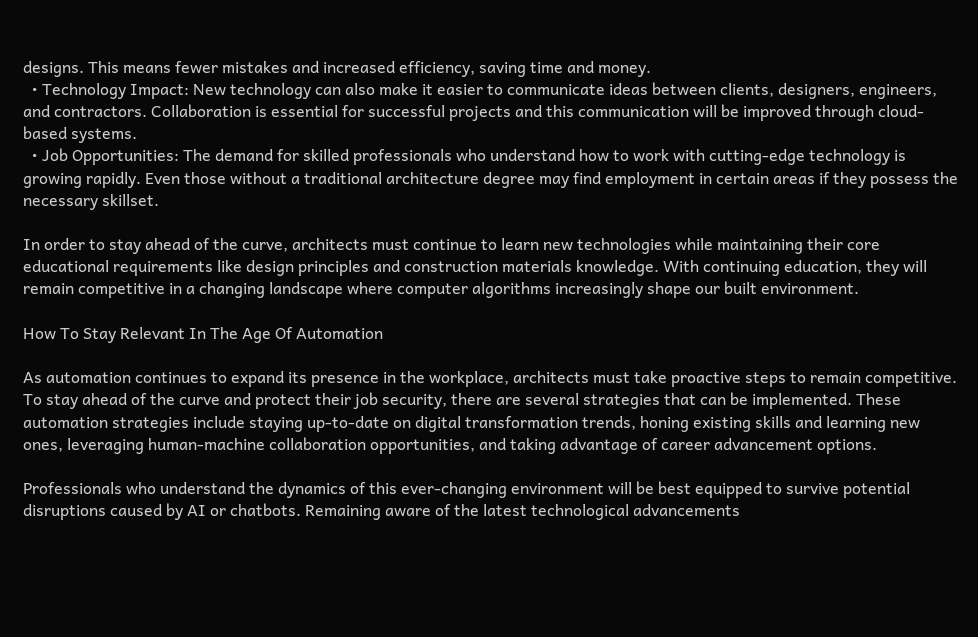designs. This means fewer mistakes and increased efficiency, saving time and money.
  • Technology Impact: New technology can also make it easier to communicate ideas between clients, designers, engineers, and contractors. Collaboration is essential for successful projects and this communication will be improved through cloud-based systems.
  • Job Opportunities: The demand for skilled professionals who understand how to work with cutting-edge technology is growing rapidly. Even those without a traditional architecture degree may find employment in certain areas if they possess the necessary skillset.

In order to stay ahead of the curve, architects must continue to learn new technologies while maintaining their core educational requirements like design principles and construction materials knowledge. With continuing education, they will remain competitive in a changing landscape where computer algorithms increasingly shape our built environment.

How To Stay Relevant In The Age Of Automation

As automation continues to expand its presence in the workplace, architects must take proactive steps to remain competitive. To stay ahead of the curve and protect their job security, there are several strategies that can be implemented. These automation strategies include staying up-to-date on digital transformation trends, honing existing skills and learning new ones, leveraging human-machine collaboration opportunities, and taking advantage of career advancement options.

Professionals who understand the dynamics of this ever-changing environment will be best equipped to survive potential disruptions caused by AI or chatbots. Remaining aware of the latest technological advancements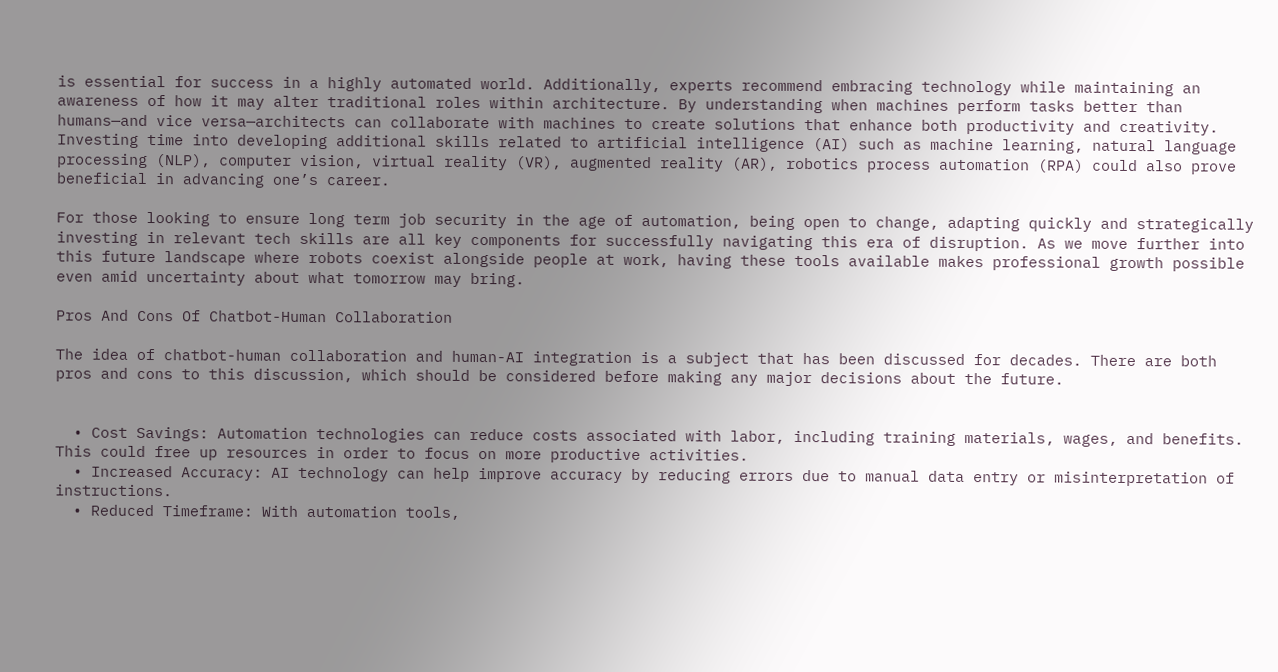is essential for success in a highly automated world. Additionally, experts recommend embracing technology while maintaining an awareness of how it may alter traditional roles within architecture. By understanding when machines perform tasks better than humans—and vice versa—architects can collaborate with machines to create solutions that enhance both productivity and creativity. Investing time into developing additional skills related to artificial intelligence (AI) such as machine learning, natural language processing (NLP), computer vision, virtual reality (VR), augmented reality (AR), robotics process automation (RPA) could also prove beneficial in advancing one’s career.

For those looking to ensure long term job security in the age of automation, being open to change, adapting quickly and strategically investing in relevant tech skills are all key components for successfully navigating this era of disruption. As we move further into this future landscape where robots coexist alongside people at work, having these tools available makes professional growth possible even amid uncertainty about what tomorrow may bring.

Pros And Cons Of Chatbot-Human Collaboration

The idea of chatbot-human collaboration and human-AI integration is a subject that has been discussed for decades. There are both pros and cons to this discussion, which should be considered before making any major decisions about the future.


  • Cost Savings: Automation technologies can reduce costs associated with labor, including training materials, wages, and benefits. This could free up resources in order to focus on more productive activities.
  • Increased Accuracy: AI technology can help improve accuracy by reducing errors due to manual data entry or misinterpretation of instructions.
  • Reduced Timeframe: With automation tools,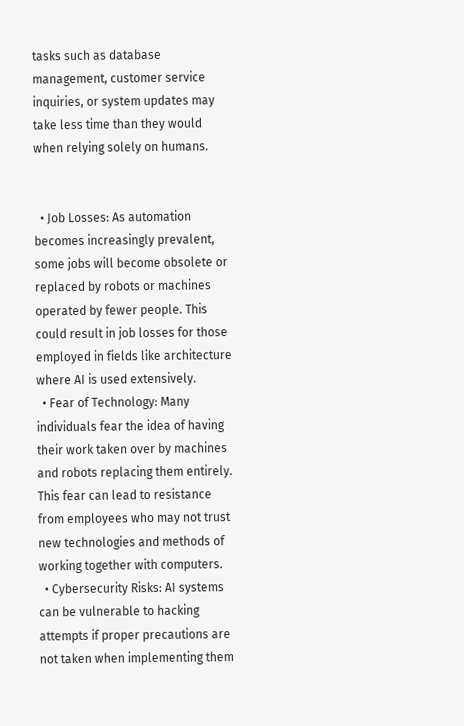tasks such as database management, customer service inquiries, or system updates may take less time than they would when relying solely on humans.


  • Job Losses: As automation becomes increasingly prevalent, some jobs will become obsolete or replaced by robots or machines operated by fewer people. This could result in job losses for those employed in fields like architecture where AI is used extensively.
  • Fear of Technology: Many individuals fear the idea of having their work taken over by machines and robots replacing them entirely. This fear can lead to resistance from employees who may not trust new technologies and methods of working together with computers.
  • Cybersecurity Risks: AI systems can be vulnerable to hacking attempts if proper precautions are not taken when implementing them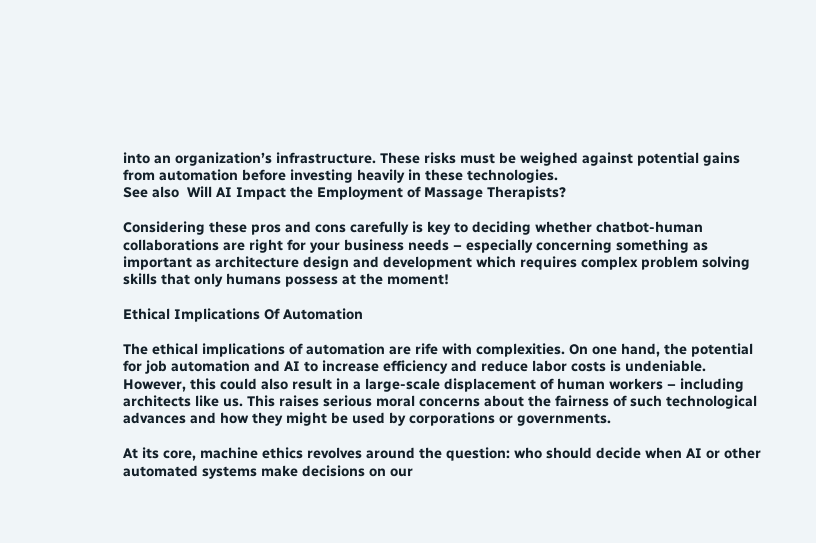into an organization’s infrastructure. These risks must be weighed against potential gains from automation before investing heavily in these technologies.
See also  Will AI Impact the Employment of Massage Therapists?

Considering these pros and cons carefully is key to deciding whether chatbot-human collaborations are right for your business needs – especially concerning something as important as architecture design and development which requires complex problem solving skills that only humans possess at the moment!

Ethical Implications Of Automation

The ethical implications of automation are rife with complexities. On one hand, the potential for job automation and AI to increase efficiency and reduce labor costs is undeniable. However, this could also result in a large-scale displacement of human workers – including architects like us. This raises serious moral concerns about the fairness of such technological advances and how they might be used by corporations or governments.

At its core, machine ethics revolves around the question: who should decide when AI or other automated systems make decisions on our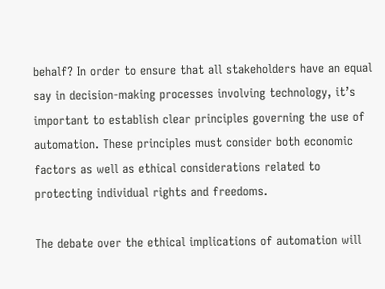behalf? In order to ensure that all stakeholders have an equal say in decision-making processes involving technology, it’s important to establish clear principles governing the use of automation. These principles must consider both economic factors as well as ethical considerations related to protecting individual rights and freedoms.

The debate over the ethical implications of automation will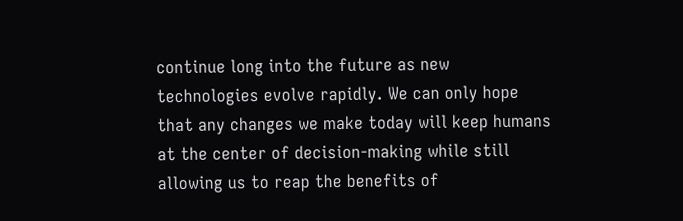continue long into the future as new technologies evolve rapidly. We can only hope that any changes we make today will keep humans at the center of decision-making while still allowing us to reap the benefits of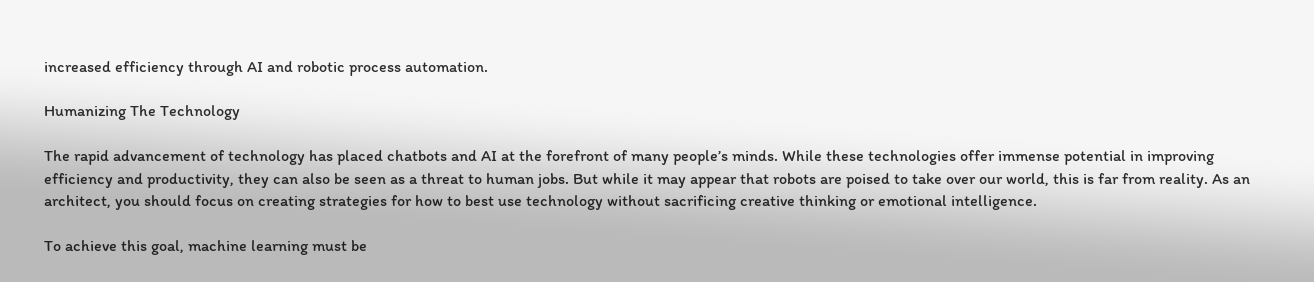increased efficiency through AI and robotic process automation.

Humanizing The Technology

The rapid advancement of technology has placed chatbots and AI at the forefront of many people’s minds. While these technologies offer immense potential in improving efficiency and productivity, they can also be seen as a threat to human jobs. But while it may appear that robots are poised to take over our world, this is far from reality. As an architect, you should focus on creating strategies for how to best use technology without sacrificing creative thinking or emotional intelligence.

To achieve this goal, machine learning must be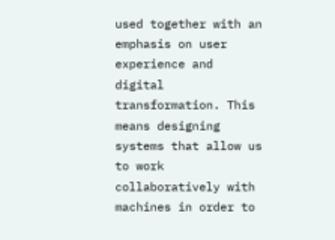used together with an emphasis on user experience and digital transformation. This means designing systems that allow us to work collaboratively with machines in order to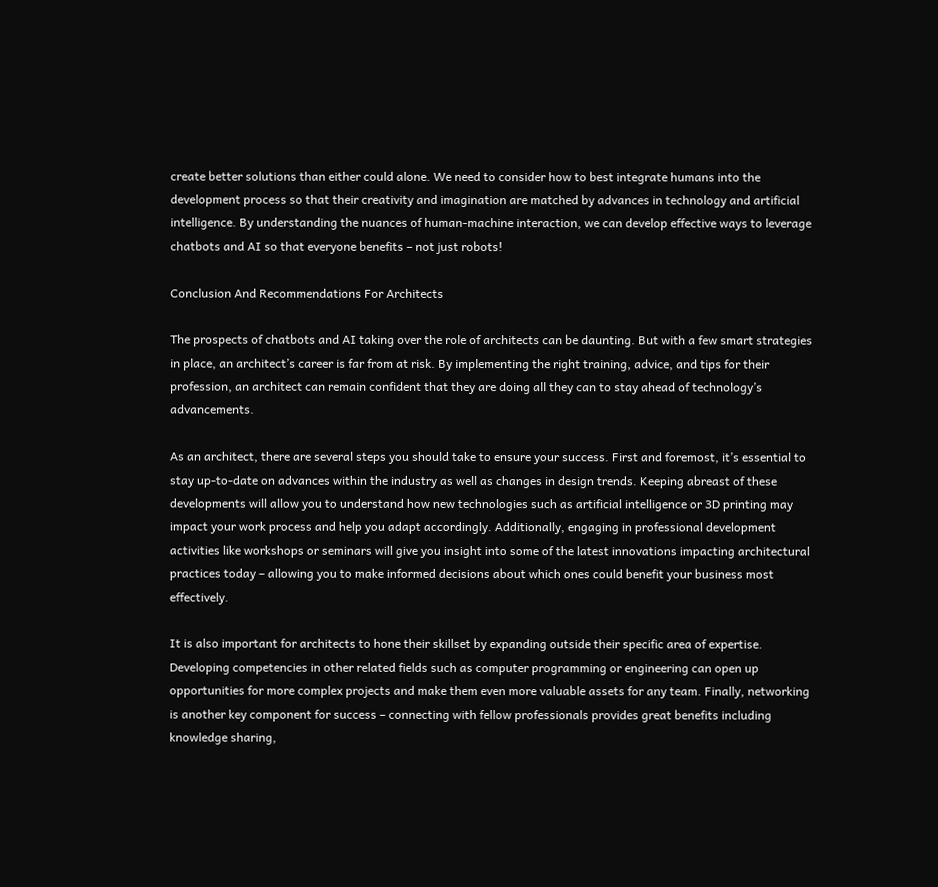create better solutions than either could alone. We need to consider how to best integrate humans into the development process so that their creativity and imagination are matched by advances in technology and artificial intelligence. By understanding the nuances of human-machine interaction, we can develop effective ways to leverage chatbots and AI so that everyone benefits – not just robots!

Conclusion And Recommendations For Architects

The prospects of chatbots and AI taking over the role of architects can be daunting. But with a few smart strategies in place, an architect’s career is far from at risk. By implementing the right training, advice, and tips for their profession, an architect can remain confident that they are doing all they can to stay ahead of technology’s advancements.

As an architect, there are several steps you should take to ensure your success. First and foremost, it’s essential to stay up-to-date on advances within the industry as well as changes in design trends. Keeping abreast of these developments will allow you to understand how new technologies such as artificial intelligence or 3D printing may impact your work process and help you adapt accordingly. Additionally, engaging in professional development activities like workshops or seminars will give you insight into some of the latest innovations impacting architectural practices today – allowing you to make informed decisions about which ones could benefit your business most effectively.

It is also important for architects to hone their skillset by expanding outside their specific area of expertise. Developing competencies in other related fields such as computer programming or engineering can open up opportunities for more complex projects and make them even more valuable assets for any team. Finally, networking is another key component for success – connecting with fellow professionals provides great benefits including knowledge sharing,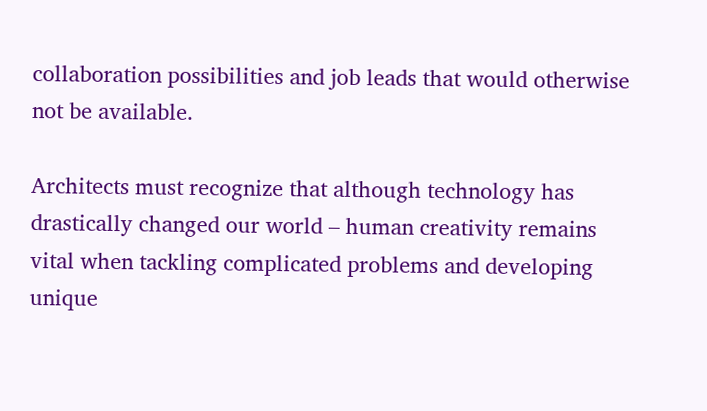collaboration possibilities and job leads that would otherwise not be available.

Architects must recognize that although technology has drastically changed our world – human creativity remains vital when tackling complicated problems and developing unique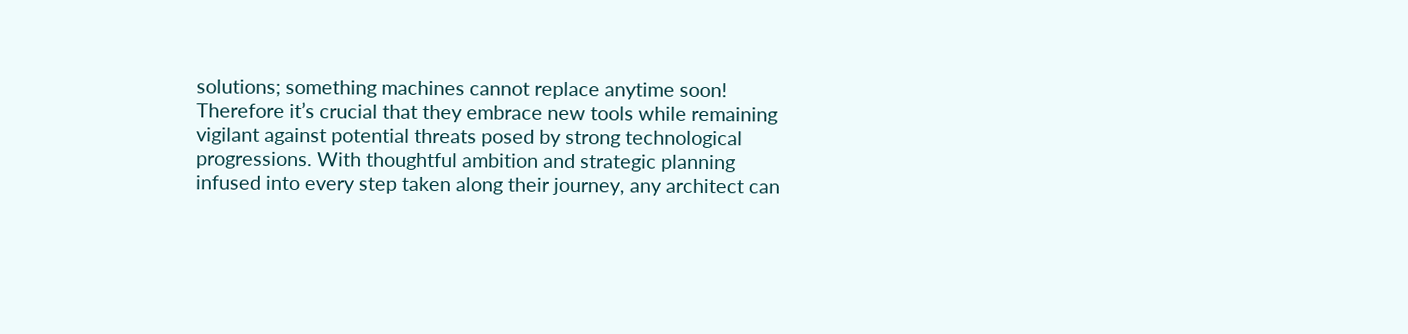solutions; something machines cannot replace anytime soon! Therefore it’s crucial that they embrace new tools while remaining vigilant against potential threats posed by strong technological progressions. With thoughtful ambition and strategic planning infused into every step taken along their journey, any architect can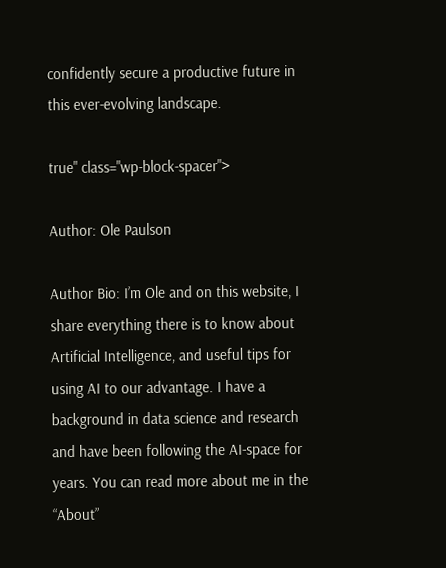confidently secure a productive future in this ever-evolving landscape.

true" class="wp-block-spacer">

Author: Ole Paulson

Author Bio: I’m Ole and on this website, I share everything there is to know about Artificial Intelligence, and useful tips for using AI to our advantage. I have a background in data science and research and have been following the AI-space for years. You can read more about me in the “About”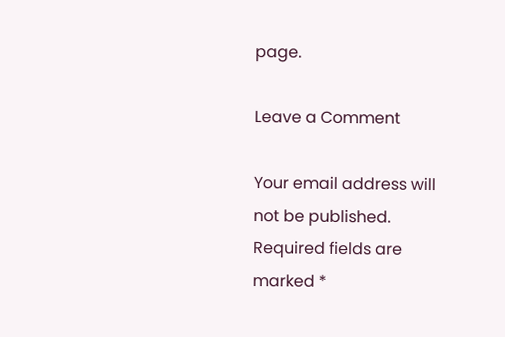page.

Leave a Comment

Your email address will not be published. Required fields are marked *